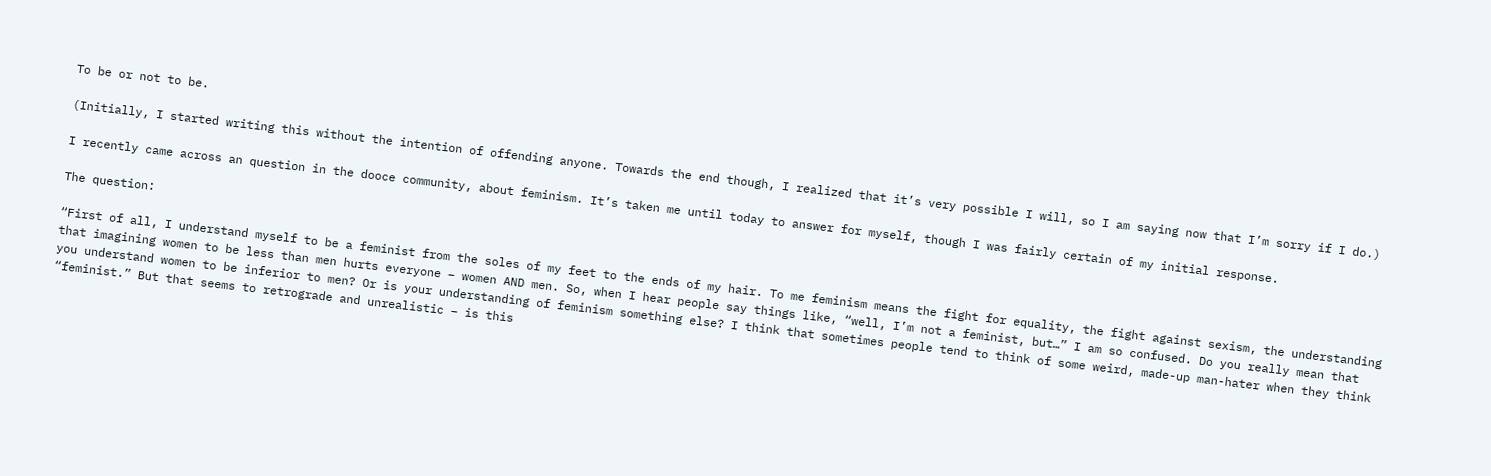To be or not to be.

(Initially, I started writing this without the intention of offending anyone. Towards the end though, I realized that it’s very possible I will, so I am saying now that I’m sorry if I do.)

I recently came across an question in the dooce community, about feminism. It’s taken me until today to answer for myself, though I was fairly certain of my initial response.

The question:

“First of all, I understand myself to be a feminist from the soles of my feet to the ends of my hair. To me feminism means the fight for equality, the fight against sexism, the understanding that imagining women to be less than men hurts everyone – women AND men. So, when I hear people say things like, “well, I’m not a feminist, but…” I am so confused. Do you really mean that you understand women to be inferior to men? Or is your understanding of feminism something else? I think that sometimes people tend to think of some weird, made-up man-hater when they think “feminist.” But that seems to retrograde and unrealistic – is this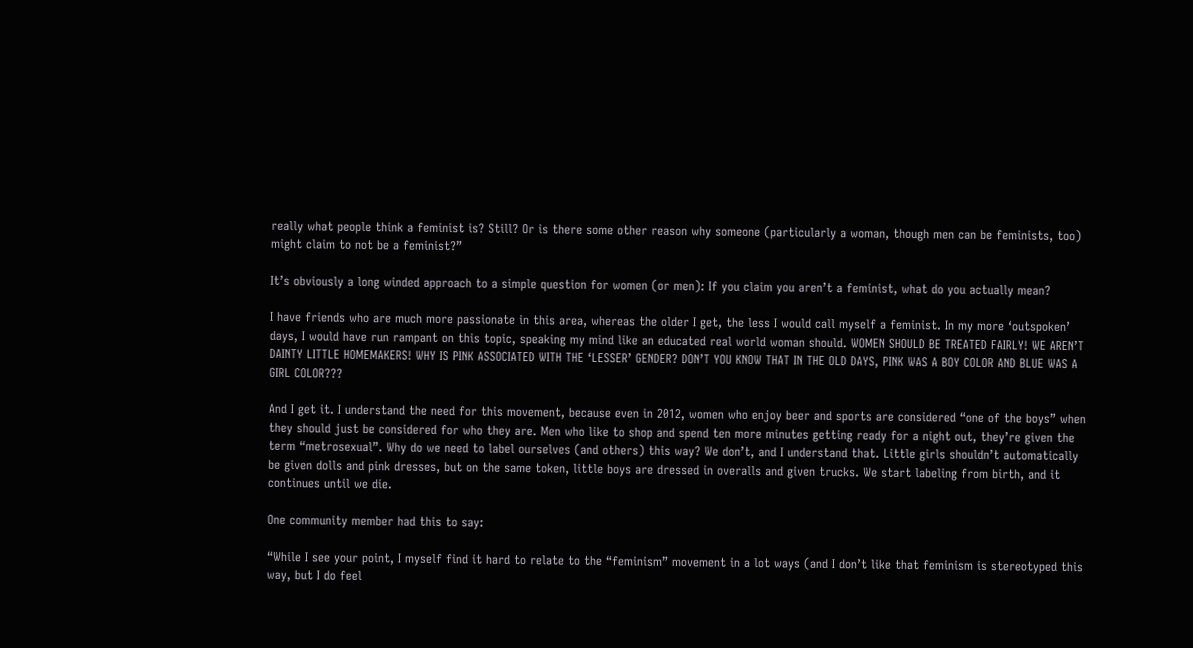really what people think a feminist is? Still? Or is there some other reason why someone (particularly a woman, though men can be feminists, too) might claim to not be a feminist?”

It’s obviously a long winded approach to a simple question for women (or men): If you claim you aren’t a feminist, what do you actually mean?

I have friends who are much more passionate in this area, whereas the older I get, the less I would call myself a feminist. In my more ‘outspoken’ days, I would have run rampant on this topic, speaking my mind like an educated real world woman should. WOMEN SHOULD BE TREATED FAIRLY! WE AREN’T DAINTY LITTLE HOMEMAKERS! WHY IS PINK ASSOCIATED WITH THE ‘LESSER’ GENDER? DON’T YOU KNOW THAT IN THE OLD DAYS, PINK WAS A BOY COLOR AND BLUE WAS A GIRL COLOR???

And I get it. I understand the need for this movement, because even in 2012, women who enjoy beer and sports are considered “one of the boys” when they should just be considered for who they are. Men who like to shop and spend ten more minutes getting ready for a night out, they’re given the term “metrosexual”. Why do we need to label ourselves (and others) this way? We don’t, and I understand that. Little girls shouldn’t automatically be given dolls and pink dresses, but on the same token, little boys are dressed in overalls and given trucks. We start labeling from birth, and it continues until we die.

One community member had this to say:

“While I see your point, I myself find it hard to relate to the “feminism” movement in a lot ways (and I don’t like that feminism is stereotyped this way, but I do feel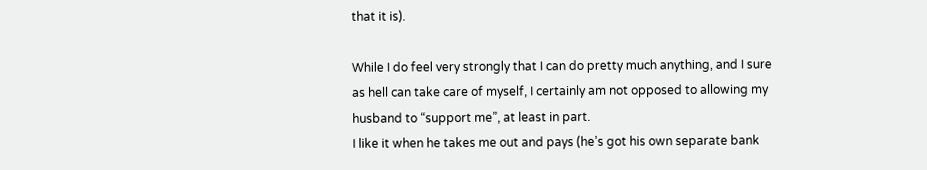that it is).

While I do feel very strongly that I can do pretty much anything, and I sure as hell can take care of myself, I certainly am not opposed to allowing my husband to “support me”, at least in part.
I like it when he takes me out and pays (he’s got his own separate bank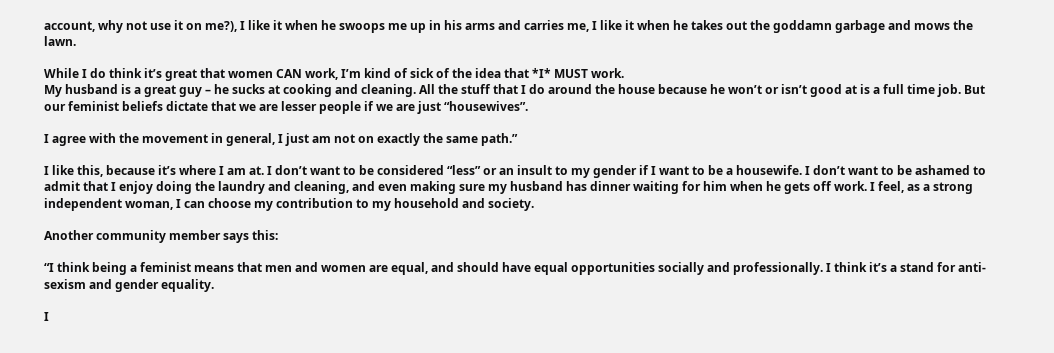account, why not use it on me?), I like it when he swoops me up in his arms and carries me, I like it when he takes out the goddamn garbage and mows the lawn.

While I do think it’s great that women CAN work, I’m kind of sick of the idea that *I* MUST work.
My husband is a great guy – he sucks at cooking and cleaning. All the stuff that I do around the house because he won’t or isn’t good at is a full time job. But our feminist beliefs dictate that we are lesser people if we are just “housewives”.

I agree with the movement in general, I just am not on exactly the same path.”

I like this, because it’s where I am at. I don’t want to be considered “less” or an insult to my gender if I want to be a housewife. I don’t want to be ashamed to admit that I enjoy doing the laundry and cleaning, and even making sure my husband has dinner waiting for him when he gets off work. I feel, as a strong independent woman, I can choose my contribution to my household and society.

Another community member says this:

“I think being a feminist means that men and women are equal, and should have equal opportunities socially and professionally. I think it’s a stand for anti-sexism and gender equality.

I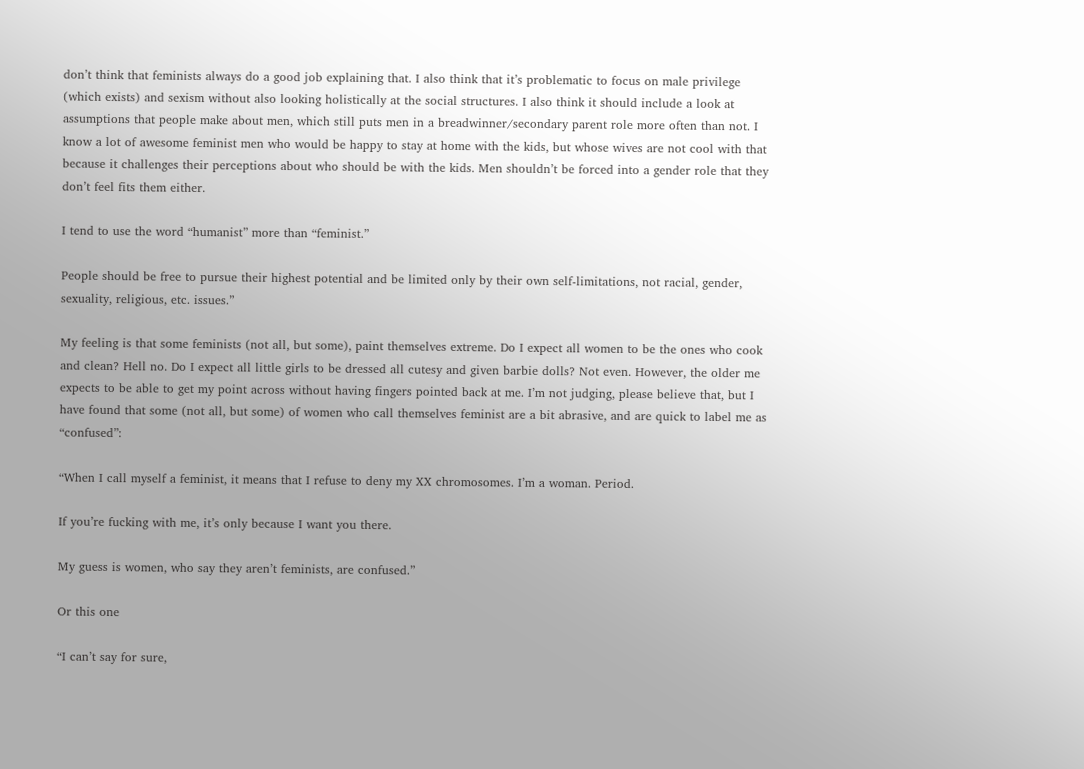don’t think that feminists always do a good job explaining that. I also think that it’s problematic to focus on male privilege (which exists) and sexism without also looking holistically at the social structures. I also think it should include a look at assumptions that people make about men, which still puts men in a breadwinner/secondary parent role more often than not. I know a lot of awesome feminist men who would be happy to stay at home with the kids, but whose wives are not cool with that because it challenges their perceptions about who should be with the kids. Men shouldn’t be forced into a gender role that they don’t feel fits them either.

I tend to use the word “humanist” more than “feminist.”

People should be free to pursue their highest potential and be limited only by their own self-limitations, not racial, gender, sexuality, religious, etc. issues.”

My feeling is that some feminists (not all, but some), paint themselves extreme. Do I expect all women to be the ones who cook and clean? Hell no. Do I expect all little girls to be dressed all cutesy and given barbie dolls? Not even. However, the older me expects to be able to get my point across without having fingers pointed back at me. I’m not judging, please believe that, but I have found that some (not all, but some) of women who call themselves feminist are a bit abrasive, and are quick to label me as “confused”:

“When I call myself a feminist, it means that I refuse to deny my XX chromosomes. I’m a woman. Period.

If you’re fucking with me, it’s only because I want you there.

My guess is women, who say they aren’t feminists, are confused.”

Or this one

“I can’t say for sure,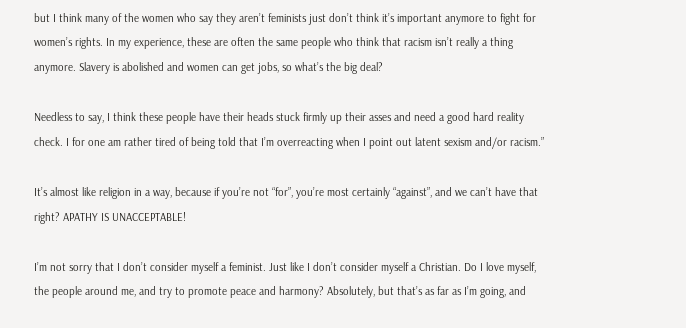but I think many of the women who say they aren’t feminists just don’t think it’s important anymore to fight for women’s rights. In my experience, these are often the same people who think that racism isn’t really a thing anymore. Slavery is abolished and women can get jobs, so what’s the big deal?

Needless to say, I think these people have their heads stuck firmly up their asses and need a good hard reality check. I for one am rather tired of being told that I’m overreacting when I point out latent sexism and/or racism.”

It’s almost like religion in a way, because if you’re not “for”, you’re most certainly “against”, and we can’t have that right? APATHY IS UNACCEPTABLE!

I’m not sorry that I don’t consider myself a feminist. Just like I don’t consider myself a Christian. Do I love myself, the people around me, and try to promote peace and harmony? Absolutely, but that’s as far as I’m going, and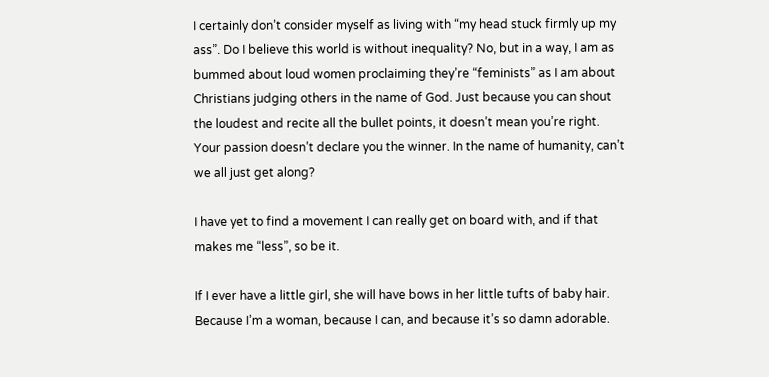I certainly don’t consider myself as living with “my head stuck firmly up my ass”. Do I believe this world is without inequality? No, but in a way, I am as bummed about loud women proclaiming they’re “feminists” as I am about Christians judging others in the name of God. Just because you can shout the loudest and recite all the bullet points, it doesn’t mean you’re right. Your passion doesn’t declare you the winner. In the name of humanity, can’t we all just get along?

I have yet to find a movement I can really get on board with, and if that makes me “less”, so be it.

If I ever have a little girl, she will have bows in her little tufts of baby hair. Because I’m a woman, because I can, and because it’s so damn adorable.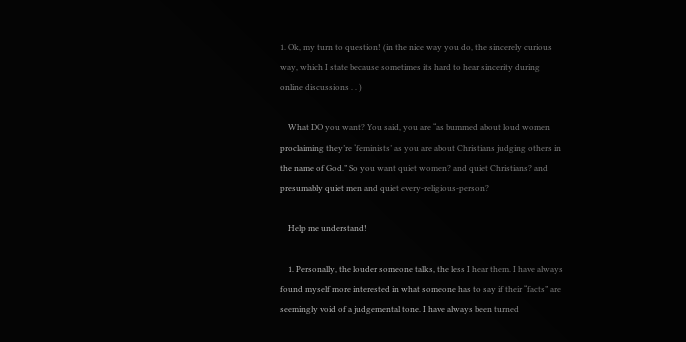1. Ok, my turn to question! (in the nice way you do, the sincerely curious way, which I state because sometimes its hard to hear sincerity during online discussions . . )

    What DO you want? You said, you are “as bummed about loud women proclaiming they’re ‘feminists’ as you are about Christians judging others in the name of God.” So you want quiet women? and quiet Christians? and presumably quiet men and quiet every-religious-person?

    Help me understand!

    1. Personally, the louder someone talks, the less I hear them. I have always found myself more interested in what someone has to say if their “facts” are seemingly void of a judgemental tone. I have always been turned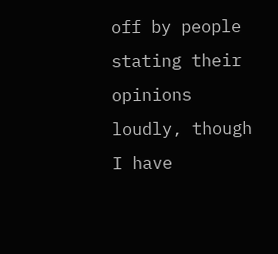off by people stating their opinions loudly, though I have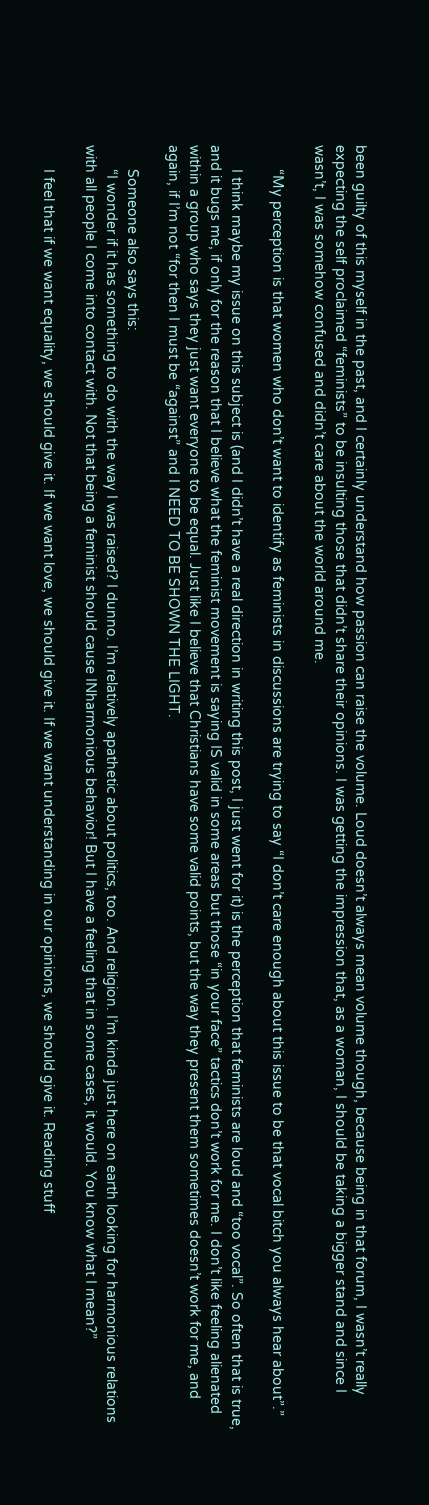been guilty of this myself in the past, and I certainly understand how passion can raise the volume. Loud doesn’t always mean volume though, because being in that forum, I wasn’t really expecting the self proclaimed “feminists” to be insulting those that didn’t share their opinions. I was getting the impression that, as a woman, I should be taking a bigger stand and since I wasn’t, I was somehow confused and didn’t care about the world around me.

      “My perception is that women who don’t want to identify as feminists in discussions are trying to say “I don’t care enough about this issue to be that vocal bitch you always hear about”.”

      I think maybe my issue on this subject is (and I didn’t have a real direction in writing this post, I just went for it) is the perception that feminists are loud and “too vocal”. So often that is true, and it bugs me, if only for the reason that I believe what the feminist movement is saying IS valid in some areas but those “in your face” tactics don’t work for me. I don’t like feeling alienated within a group who says they just want everyone to be equal. Just like I believe that Christians have some valid points, but the way they present them sometimes doesn’t work for me, and again, if I’m not “for then I must be “against” and I NEED TO BE SHOWN THE LIGHT.

      Someone also says this:
      “I wonder if it has something to do with the way I was raised? I dunno. I’m relatively apathetic about politics, too. And religion. I’m kinda just here on earth looking for harmonious relations with all people I come into contact with. Not that being a feminist should cause INharmonious behavior! But I have a feeling that in some cases, it would. You know what I mean?”

      I feel that if we want equality, we should give it. If we want love, we should give it. If we want understanding in our opinions, we should give it. Reading stuff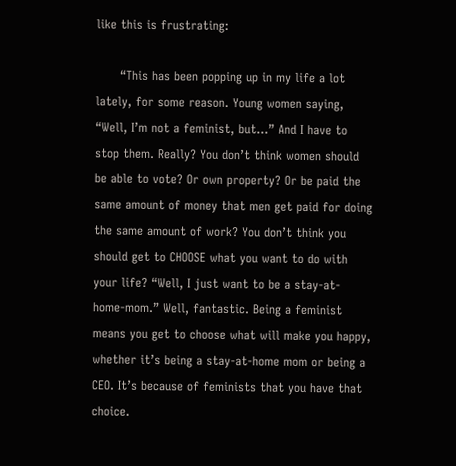like this is frustrating:

      “This has been popping up in my life a lot lately, for some reason. Young women saying, “Well, I’m not a feminist, but…” And I have to stop them. Really? You don’t think women should be able to vote? Or own property? Or be paid the same amount of money that men get paid for doing the same amount of work? You don’t think you should get to CHOOSE what you want to do with your life? “Well, I just want to be a stay-at-home-mom.” Well, fantastic. Being a feminist means you get to choose what will make you happy, whether it’s being a stay-at-home mom or being a CEO. It’s because of feminists that you have that choice.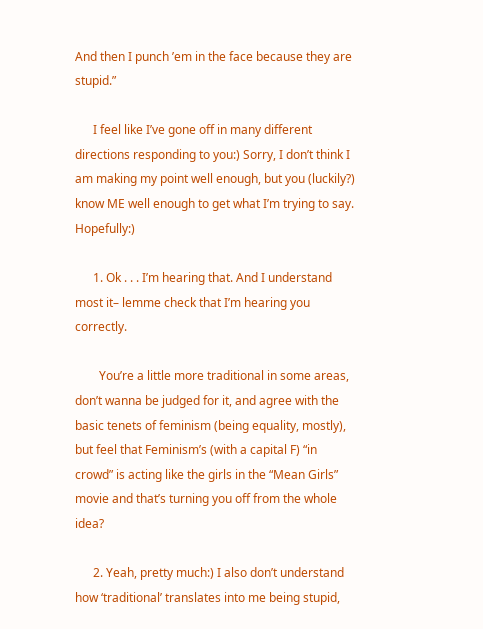And then I punch ’em in the face because they are stupid.”

      I feel like I’ve gone off in many different directions responding to you:) Sorry, I don’t think I am making my point well enough, but you (luckily?) know ME well enough to get what I’m trying to say. Hopefully:)

      1. Ok . . . I’m hearing that. And I understand most it– lemme check that I’m hearing you correctly.

        You’re a little more traditional in some areas, don’t wanna be judged for it, and agree with the basic tenets of feminism (being equality, mostly), but feel that Feminism’s (with a capital F) “in crowd” is acting like the girls in the “Mean Girls” movie and that’s turning you off from the whole idea?

      2. Yeah, pretty much:) I also don’t understand how ‘traditional’ translates into me being stupid,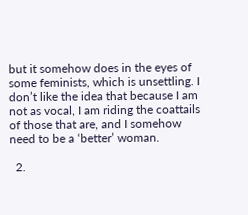but it somehow does in the eyes of some feminists, which is unsettling. I don’t like the idea that because I am not as vocal, I am riding the coattails of those that are, and I somehow need to be a ‘better’ woman.

  2.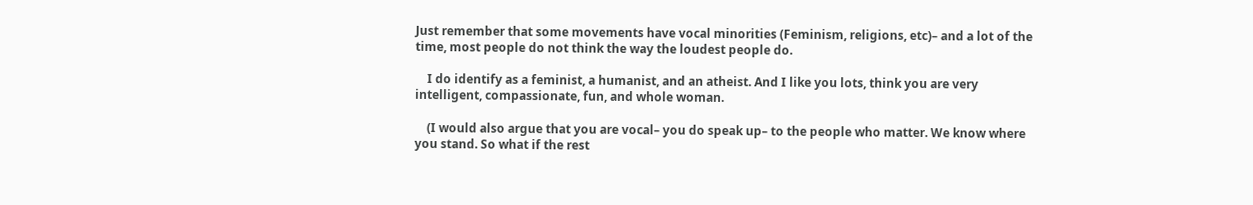Just remember that some movements have vocal minorities (Feminism, religions, etc)– and a lot of the time, most people do not think the way the loudest people do.

    I do identify as a feminist, a humanist, and an atheist. And I like you lots, think you are very intelligent, compassionate, fun, and whole woman.

    (I would also argue that you are vocal– you do speak up– to the people who matter. We know where you stand. So what if the rest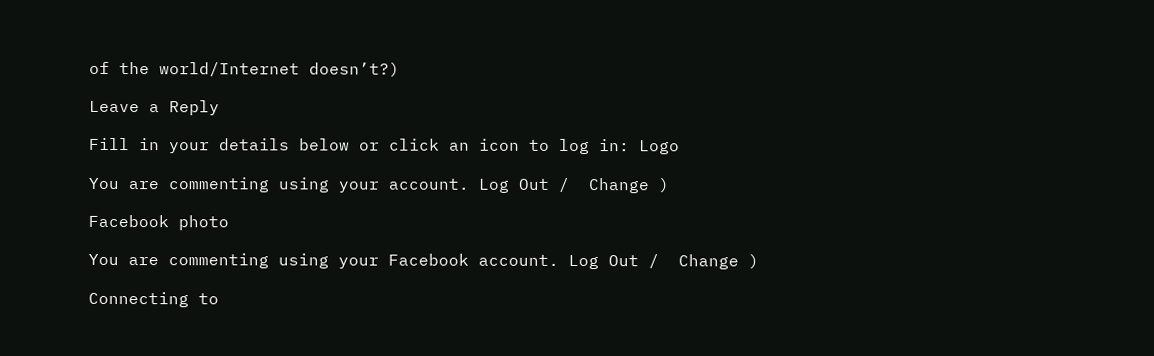of the world/Internet doesn’t?)

Leave a Reply

Fill in your details below or click an icon to log in: Logo

You are commenting using your account. Log Out /  Change )

Facebook photo

You are commenting using your Facebook account. Log Out /  Change )

Connecting to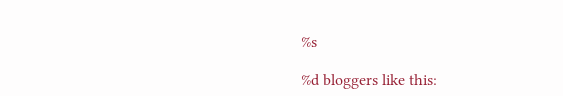%s

%d bloggers like this: